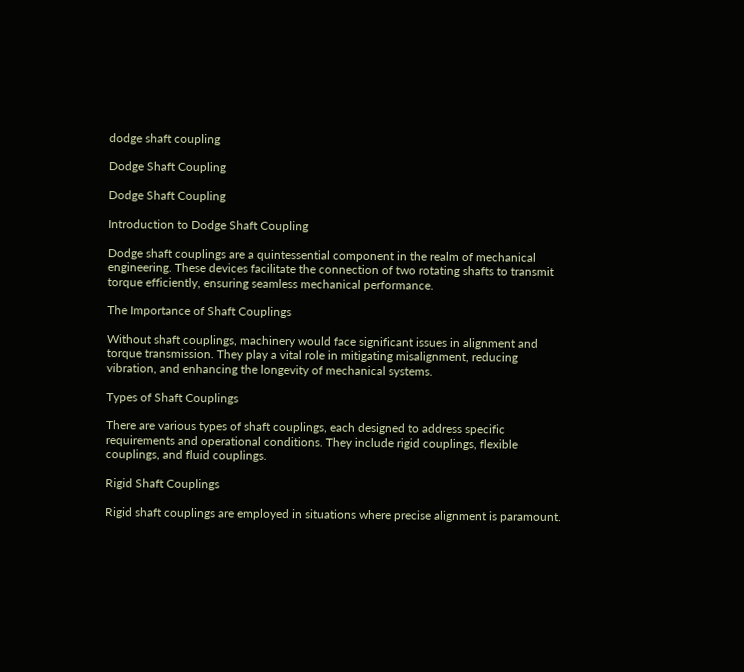dodge shaft coupling

Dodge Shaft Coupling

Dodge Shaft Coupling

Introduction to Dodge Shaft Coupling

Dodge shaft couplings are a quintessential component in the realm of mechanical engineering. These devices facilitate the connection of two rotating shafts to transmit torque efficiently, ensuring seamless mechanical performance.

The Importance of Shaft Couplings

Without shaft couplings, machinery would face significant issues in alignment and torque transmission. They play a vital role in mitigating misalignment, reducing vibration, and enhancing the longevity of mechanical systems.

Types of Shaft Couplings

There are various types of shaft couplings, each designed to address specific requirements and operational conditions. They include rigid couplings, flexible couplings, and fluid couplings.

Rigid Shaft Couplings

Rigid shaft couplings are employed in situations where precise alignment is paramount.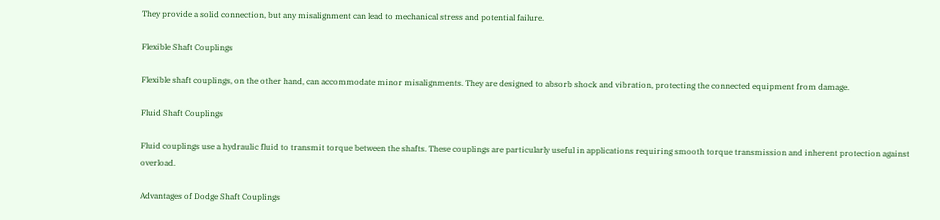They provide a solid connection, but any misalignment can lead to mechanical stress and potential failure.

Flexible Shaft Couplings

Flexible shaft couplings, on the other hand, can accommodate minor misalignments. They are designed to absorb shock and vibration, protecting the connected equipment from damage.

Fluid Shaft Couplings

Fluid couplings use a hydraulic fluid to transmit torque between the shafts. These couplings are particularly useful in applications requiring smooth torque transmission and inherent protection against overload.

Advantages of Dodge Shaft Couplings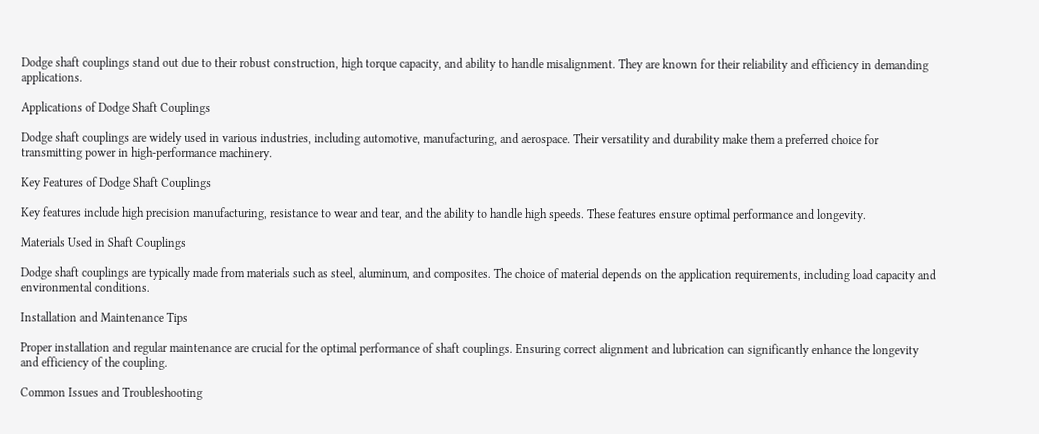Dodge shaft couplings stand out due to their robust construction, high torque capacity, and ability to handle misalignment. They are known for their reliability and efficiency in demanding applications.

Applications of Dodge Shaft Couplings

Dodge shaft couplings are widely used in various industries, including automotive, manufacturing, and aerospace. Their versatility and durability make them a preferred choice for transmitting power in high-performance machinery.

Key Features of Dodge Shaft Couplings

Key features include high precision manufacturing, resistance to wear and tear, and the ability to handle high speeds. These features ensure optimal performance and longevity.

Materials Used in Shaft Couplings

Dodge shaft couplings are typically made from materials such as steel, aluminum, and composites. The choice of material depends on the application requirements, including load capacity and environmental conditions.

Installation and Maintenance Tips

Proper installation and regular maintenance are crucial for the optimal performance of shaft couplings. Ensuring correct alignment and lubrication can significantly enhance the longevity and efficiency of the coupling.

Common Issues and Troubleshooting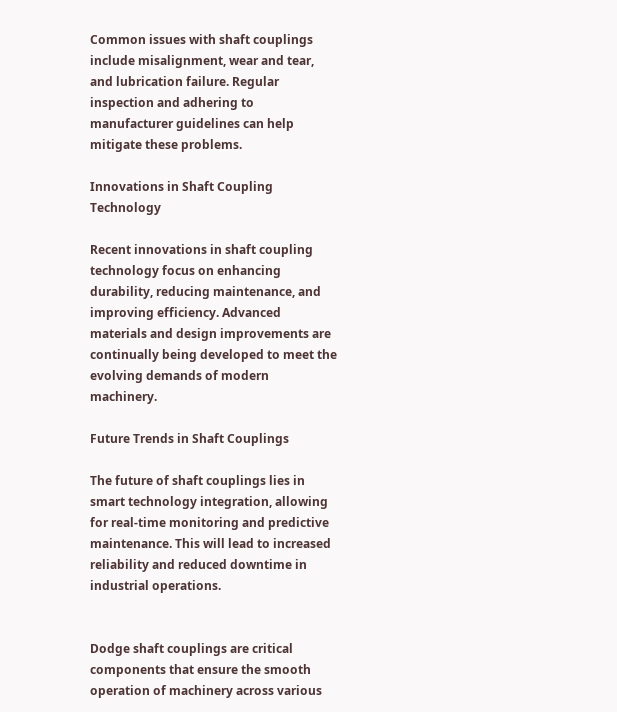Common issues with shaft couplings include misalignment, wear and tear, and lubrication failure. Regular inspection and adhering to manufacturer guidelines can help mitigate these problems.

Innovations in Shaft Coupling Technology

Recent innovations in shaft coupling technology focus on enhancing durability, reducing maintenance, and improving efficiency. Advanced materials and design improvements are continually being developed to meet the evolving demands of modern machinery.

Future Trends in Shaft Couplings

The future of shaft couplings lies in smart technology integration, allowing for real-time monitoring and predictive maintenance. This will lead to increased reliability and reduced downtime in industrial operations.


Dodge shaft couplings are critical components that ensure the smooth operation of machinery across various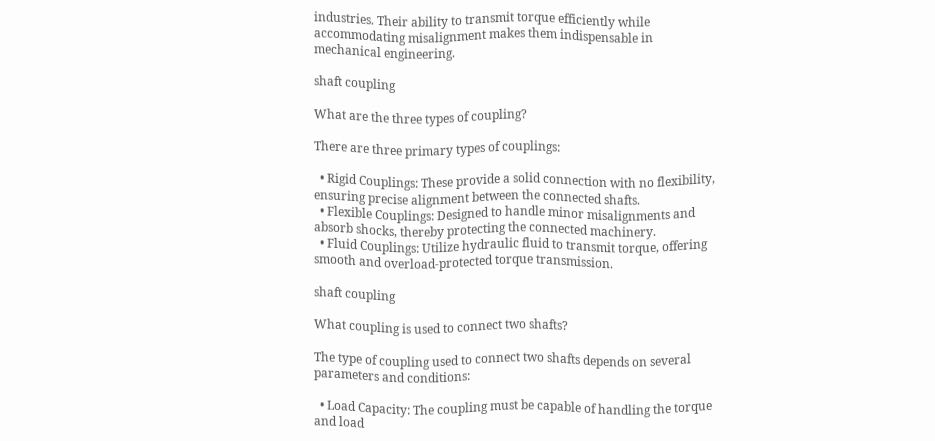industries. Their ability to transmit torque efficiently while accommodating misalignment makes them indispensable in mechanical engineering.

shaft coupling

What are the three types of coupling?

There are three primary types of couplings:

  • Rigid Couplings: These provide a solid connection with no flexibility, ensuring precise alignment between the connected shafts.
  • Flexible Couplings: Designed to handle minor misalignments and absorb shocks, thereby protecting the connected machinery.
  • Fluid Couplings: Utilize hydraulic fluid to transmit torque, offering smooth and overload-protected torque transmission.

shaft coupling

What coupling is used to connect two shafts?

The type of coupling used to connect two shafts depends on several parameters and conditions:

  • Load Capacity: The coupling must be capable of handling the torque and load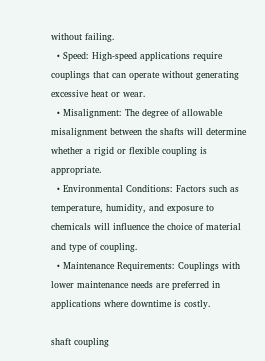without failing.
  • Speed: High-speed applications require couplings that can operate without generating excessive heat or wear.
  • Misalignment: The degree of allowable misalignment between the shafts will determine whether a rigid or flexible coupling is appropriate.
  • Environmental Conditions: Factors such as temperature, humidity, and exposure to chemicals will influence the choice of material and type of coupling.
  • Maintenance Requirements: Couplings with lower maintenance needs are preferred in applications where downtime is costly.

shaft coupling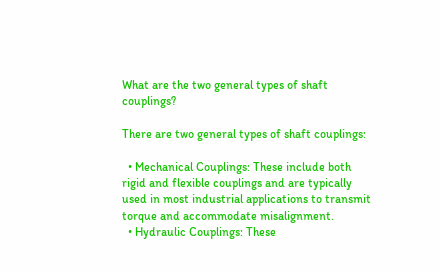What are the two general types of shaft couplings?

There are two general types of shaft couplings:

  • Mechanical Couplings: These include both rigid and flexible couplings and are typically used in most industrial applications to transmit torque and accommodate misalignment.
  • Hydraulic Couplings: These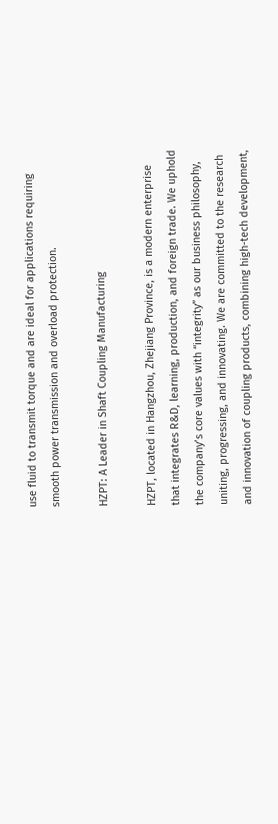use fluid to transmit torque and are ideal for applications requiring smooth power transmission and overload protection.

HZPT: A Leader in Shaft Coupling Manufacturing

HZPT, located in Hangzhou, Zhejiang Province, is a modern enterprise that integrates R&D, learning, production, and foreign trade. We uphold the company’s core values with “integrity” as our business philosophy, uniting, progressing, and innovating. We are committed to the research and innovation of coupling products, combining high-tech development,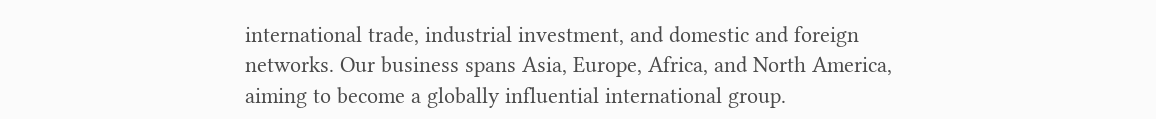international trade, industrial investment, and domestic and foreign networks. Our business spans Asia, Europe, Africa, and North America, aiming to become a globally influential international group.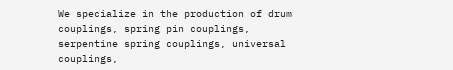We specialize in the production of drum couplings, spring pin couplings, serpentine spring couplings, universal couplings,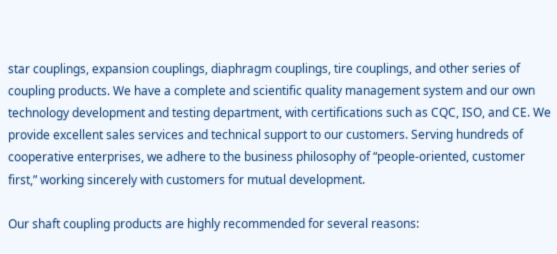star couplings, expansion couplings, diaphragm couplings, tire couplings, and other series of coupling products. We have a complete and scientific quality management system and our own technology development and testing department, with certifications such as CQC, ISO, and CE. We provide excellent sales services and technical support to our customers. Serving hundreds of cooperative enterprises, we adhere to the business philosophy of “people-oriented, customer first,” working sincerely with customers for mutual development.

Our shaft coupling products are highly recommended for several reasons: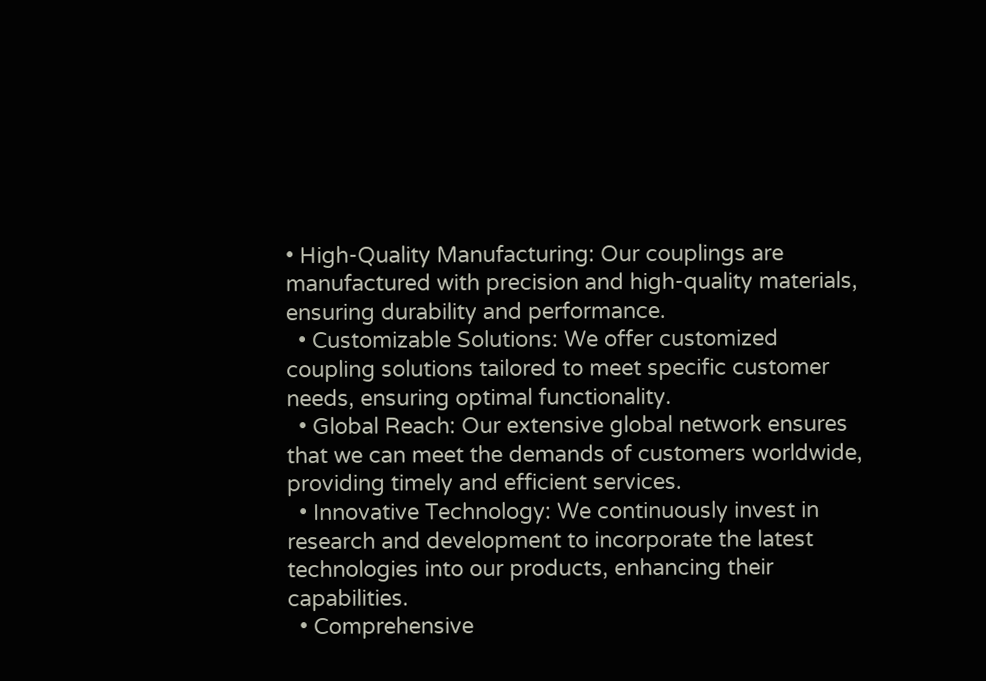• High-Quality Manufacturing: Our couplings are manufactured with precision and high-quality materials, ensuring durability and performance.
  • Customizable Solutions: We offer customized coupling solutions tailored to meet specific customer needs, ensuring optimal functionality.
  • Global Reach: Our extensive global network ensures that we can meet the demands of customers worldwide, providing timely and efficient services.
  • Innovative Technology: We continuously invest in research and development to incorporate the latest technologies into our products, enhancing their capabilities.
  • Comprehensive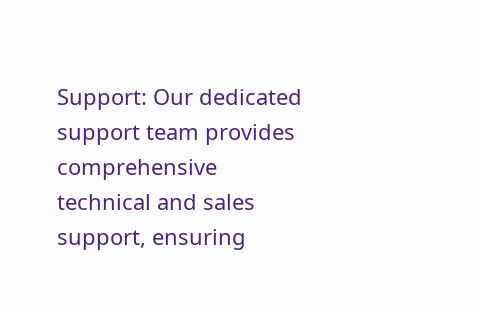Support: Our dedicated support team provides comprehensive technical and sales support, ensuring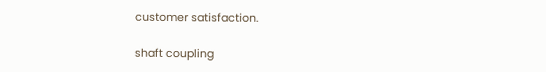customer satisfaction.

shaft coupling